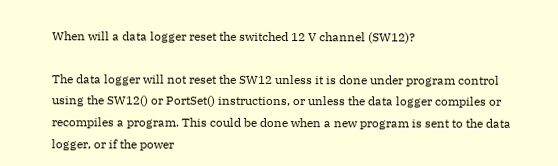When will a data logger reset the switched 12 V channel (SW12)?

The data logger will not reset the SW12 unless it is done under program control using the SW12() or PortSet() instructions, or unless the data logger compiles or recompiles a program. This could be done when a new program is sent to the data logger, or if the power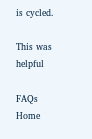is cycled.

This was helpful

FAQs Home